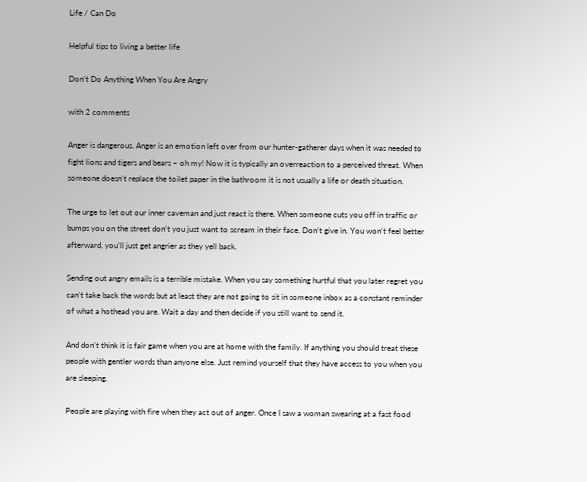Life / Can Do

Helpful tips to living a better life

Don’t Do Anything When You Are Angry

with 2 comments

Anger is dangerous. Anger is an emotion left over from our hunter-gatherer days when it was needed to fight lions and tigers and bears – oh my! Now it is typically an overreaction to a perceived threat. When someone doesn’t replace the toilet paper in the bathroom it is not usually a life or death situation.

The urge to let out our inner caveman and just react is there. When someone cuts you off in traffic or bumps you on the street don’t you just want to scream in their face. Don’t give in. You won’t feel better afterward, you’ll just get angrier as they yell back.

Sending out angry emails is a terrible mistake. When you say something hurtful that you later regret you can’t take back the words but at least they are not going to sit in someone inbox as a constant reminder of what a hothead you are. Wait a day and then decide if you still want to send it.

And don’t think it is fair game when you are at home with the family. If anything you should treat these people with gentler words than anyone else. Just remind yourself that they have access to you when you are sleeping.

People are playing with fire when they act out of anger. Once I saw a woman swearing at a fast food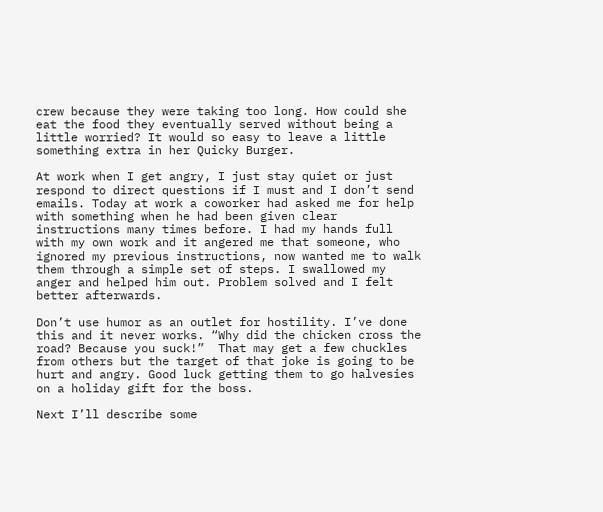crew because they were taking too long. How could she eat the food they eventually served without being a little worried? It would so easy to leave a little something extra in her Quicky Burger.

At work when I get angry, I just stay quiet or just respond to direct questions if I must and I don’t send emails. Today at work a coworker had asked me for help with something when he had been given clear instructions many times before. I had my hands full with my own work and it angered me that someone, who ignored my previous instructions, now wanted me to walk them through a simple set of steps. I swallowed my anger and helped him out. Problem solved and I felt better afterwards.

Don’t use humor as an outlet for hostility. I’ve done this and it never works. “Why did the chicken cross the road? Because you suck!”  That may get a few chuckles from others but the target of that joke is going to be hurt and angry. Good luck getting them to go halvesies on a holiday gift for the boss.

Next I’ll describe some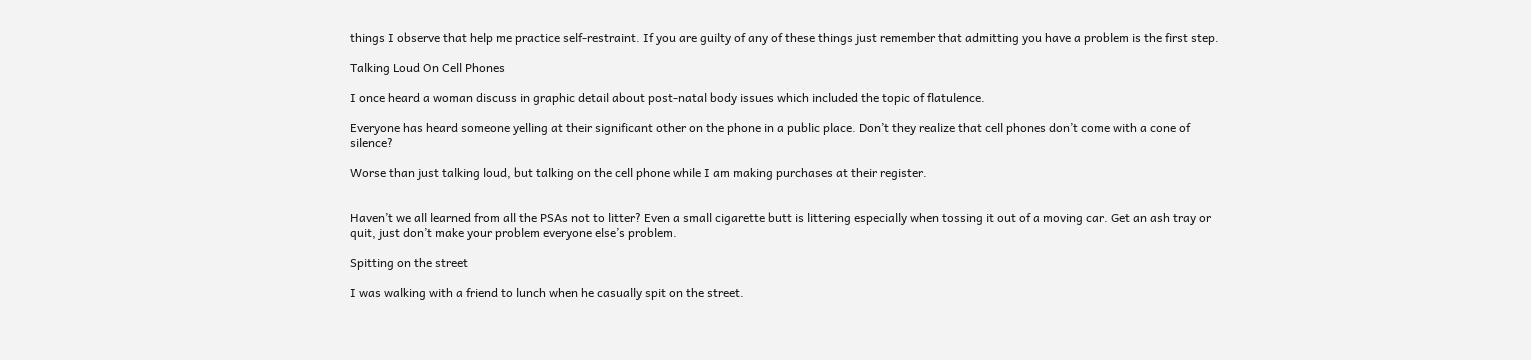things I observe that help me practice self-restraint. If you are guilty of any of these things just remember that admitting you have a problem is the first step.

Talking Loud On Cell Phones

I once heard a woman discuss in graphic detail about post-natal body issues which included the topic of flatulence.

Everyone has heard someone yelling at their significant other on the phone in a public place. Don’t they realize that cell phones don’t come with a cone of silence?

Worse than just talking loud, but talking on the cell phone while I am making purchases at their register.


Haven’t we all learned from all the PSAs not to litter? Even a small cigarette butt is littering especially when tossing it out of a moving car. Get an ash tray or quit, just don’t make your problem everyone else’s problem.

Spitting on the street

I was walking with a friend to lunch when he casually spit on the street.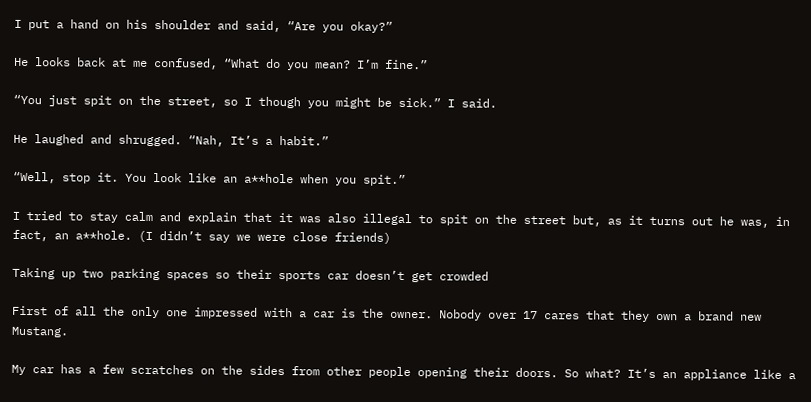I put a hand on his shoulder and said, “Are you okay?”

He looks back at me confused, “What do you mean? I’m fine.”

“You just spit on the street, so I though you might be sick.” I said.

He laughed and shrugged. “Nah, It’s a habit.”

“Well, stop it. You look like an a**hole when you spit.”

I tried to stay calm and explain that it was also illegal to spit on the street but, as it turns out he was, in fact, an a**hole. (I didn’t say we were close friends)

Taking up two parking spaces so their sports car doesn’t get crowded

First of all the only one impressed with a car is the owner. Nobody over 17 cares that they own a brand new Mustang.

My car has a few scratches on the sides from other people opening their doors. So what? It’s an appliance like a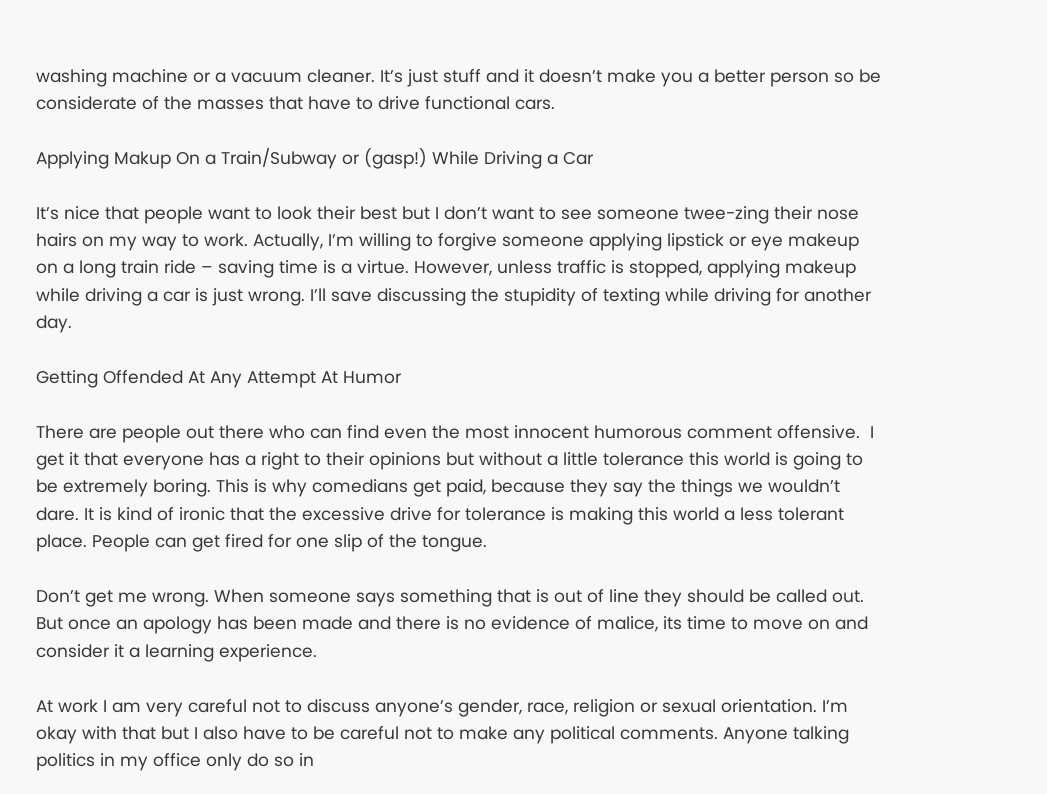washing machine or a vacuum cleaner. It’s just stuff and it doesn’t make you a better person so be considerate of the masses that have to drive functional cars.

Applying Makup On a Train/Subway or (gasp!) While Driving a Car

It’s nice that people want to look their best but I don’t want to see someone twee-zing their nose hairs on my way to work. Actually, I’m willing to forgive someone applying lipstick or eye makeup on a long train ride – saving time is a virtue. However, unless traffic is stopped, applying makeup while driving a car is just wrong. I’ll save discussing the stupidity of texting while driving for another day.

Getting Offended At Any Attempt At Humor

There are people out there who can find even the most innocent humorous comment offensive.  I get it that everyone has a right to their opinions but without a little tolerance this world is going to be extremely boring. This is why comedians get paid, because they say the things we wouldn’t dare. It is kind of ironic that the excessive drive for tolerance is making this world a less tolerant place. People can get fired for one slip of the tongue.

Don’t get me wrong. When someone says something that is out of line they should be called out. But once an apology has been made and there is no evidence of malice, its time to move on and consider it a learning experience.

At work I am very careful not to discuss anyone’s gender, race, religion or sexual orientation. I’m okay with that but I also have to be careful not to make any political comments. Anyone talking politics in my office only do so in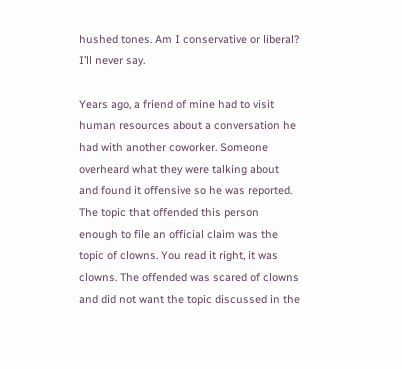hushed tones. Am I conservative or liberal? I’ll never say.

Years ago, a friend of mine had to visit human resources about a conversation he had with another coworker. Someone overheard what they were talking about and found it offensive so he was reported. The topic that offended this person enough to file an official claim was the topic of clowns. You read it right, it was clowns. The offended was scared of clowns and did not want the topic discussed in the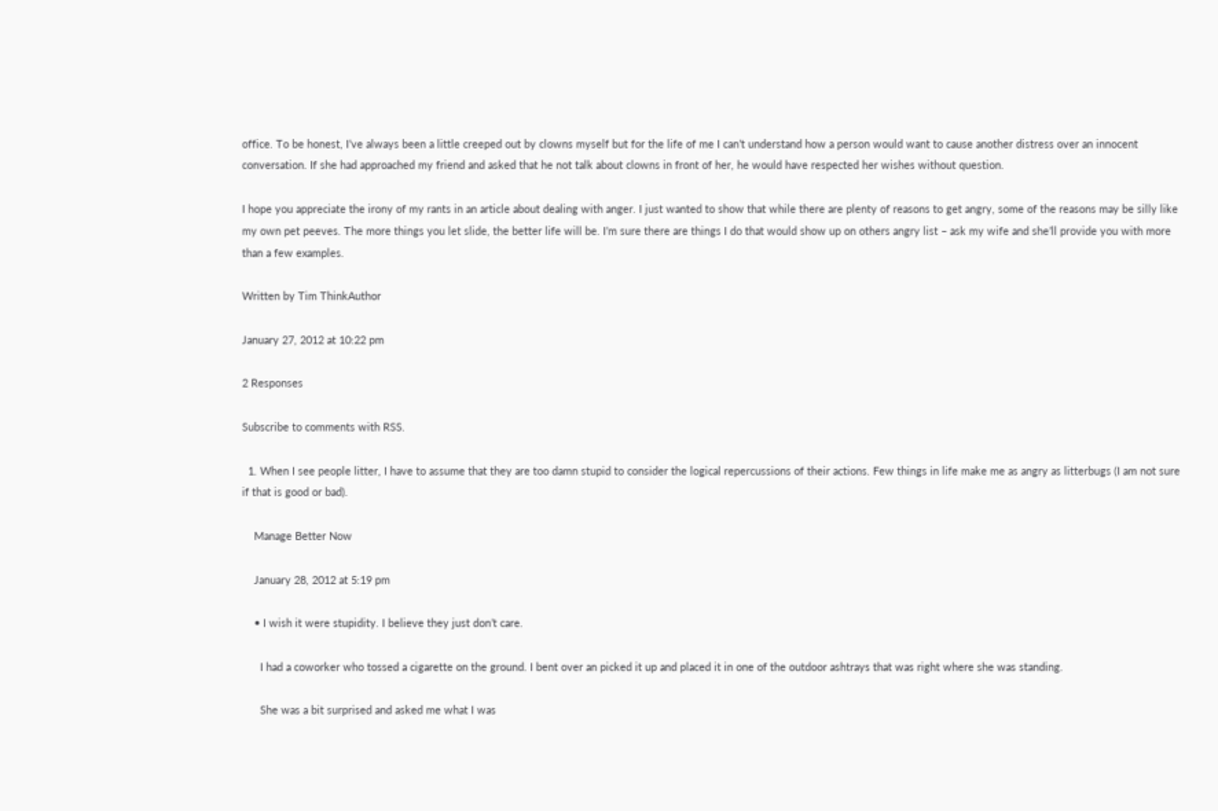office. To be honest, I’ve always been a little creeped out by clowns myself but for the life of me I can’t understand how a person would want to cause another distress over an innocent conversation. If she had approached my friend and asked that he not talk about clowns in front of her, he would have respected her wishes without question.

I hope you appreciate the irony of my rants in an article about dealing with anger. I just wanted to show that while there are plenty of reasons to get angry, some of the reasons may be silly like my own pet peeves. The more things you let slide, the better life will be. I’m sure there are things I do that would show up on others angry list – ask my wife and she’ll provide you with more than a few examples.

Written by Tim ThinkAuthor

January 27, 2012 at 10:22 pm

2 Responses

Subscribe to comments with RSS.

  1. When I see people litter, I have to assume that they are too damn stupid to consider the logical repercussions of their actions. Few things in life make me as angry as litterbugs (I am not sure if that is good or bad).

    Manage Better Now

    January 28, 2012 at 5:19 pm

    • I wish it were stupidity. I believe they just don’t care.

      I had a coworker who tossed a cigarette on the ground. I bent over an picked it up and placed it in one of the outdoor ashtrays that was right where she was standing.

      She was a bit surprised and asked me what I was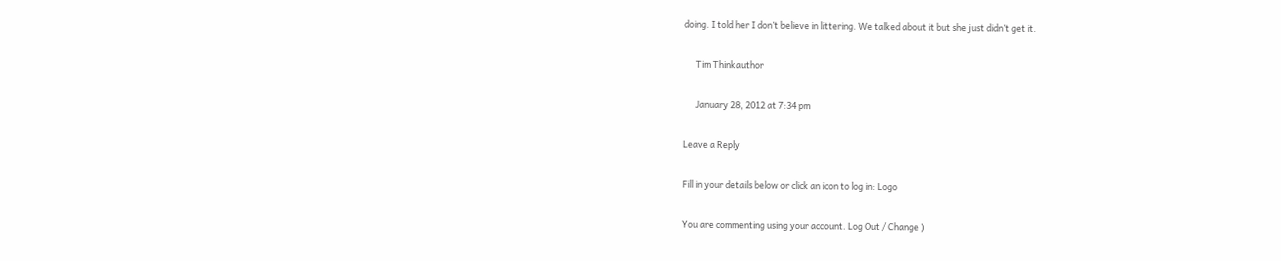doing. I told her I don’t believe in littering. We talked about it but she just didn’t get it.

      Tim Thinkauthor

      January 28, 2012 at 7:34 pm

Leave a Reply

Fill in your details below or click an icon to log in: Logo

You are commenting using your account. Log Out / Change )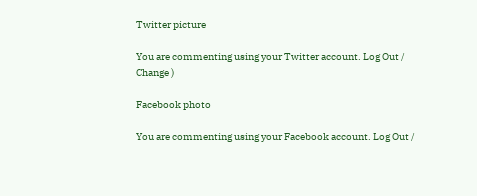Twitter picture

You are commenting using your Twitter account. Log Out / Change )

Facebook photo

You are commenting using your Facebook account. Log Out /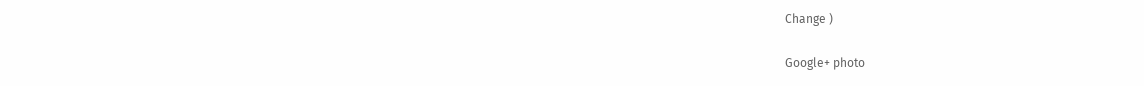Change )

Google+ photo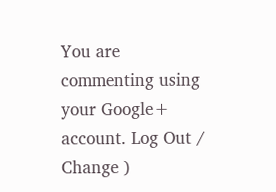You are commenting using your Google+ account. Log Out / Change )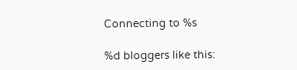Connecting to %s

%d bloggers like this: